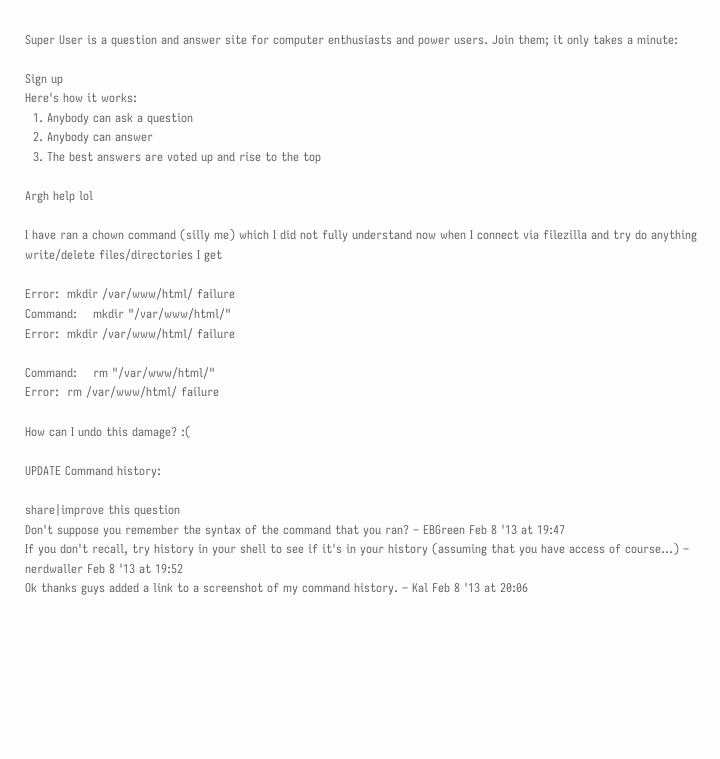Super User is a question and answer site for computer enthusiasts and power users. Join them; it only takes a minute:

Sign up
Here's how it works:
  1. Anybody can ask a question
  2. Anybody can answer
  3. The best answers are voted up and rise to the top

Argh help lol

I have ran a chown command (silly me) which I did not fully understand now when I connect via filezilla and try do anything write/delete files/directories I get

Error:  mkdir /var/www/html/ failure
Command:    mkdir "/var/www/html/"
Error:  mkdir /var/www/html/ failure

Command:    rm "/var/www/html/"
Error:  rm /var/www/html/ failure

How can I undo this damage? :(

UPDATE Command history:

share|improve this question
Don't suppose you remember the syntax of the command that you ran? – EBGreen Feb 8 '13 at 19:47
If you don't recall, try history in your shell to see if it's in your history (assuming that you have access of course...) – nerdwaller Feb 8 '13 at 19:52
Ok thanks guys added a link to a screenshot of my command history. – Kal Feb 8 '13 at 20:06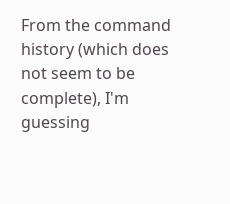From the command history (which does not seem to be complete), I'm guessing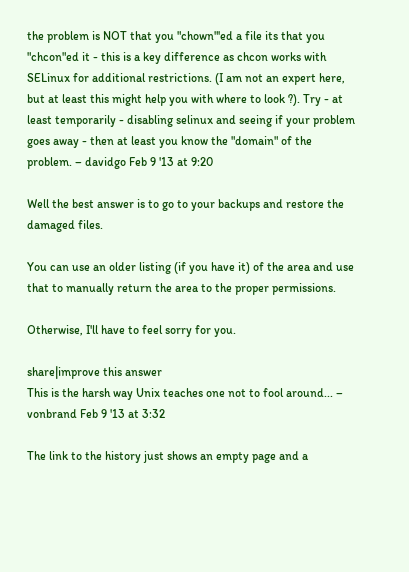the problem is NOT that you "chown"'ed a file its that you "chcon"ed it - this is a key difference as chcon works with SELinux for additional restrictions. (I am not an expert here, but at least this might help you with where to look ?). Try - at least temporarily - disabling selinux and seeing if your problem goes away - then at least you know the "domain" of the problem. – davidgo Feb 9 '13 at 9:20

Well the best answer is to go to your backups and restore the damaged files.

You can use an older listing (if you have it) of the area and use that to manually return the area to the proper permissions.

Otherwise, I'll have to feel sorry for you.

share|improve this answer
This is the harsh way Unix teaches one not to fool around... – vonbrand Feb 9 '13 at 3:32

The link to the history just shows an empty page and a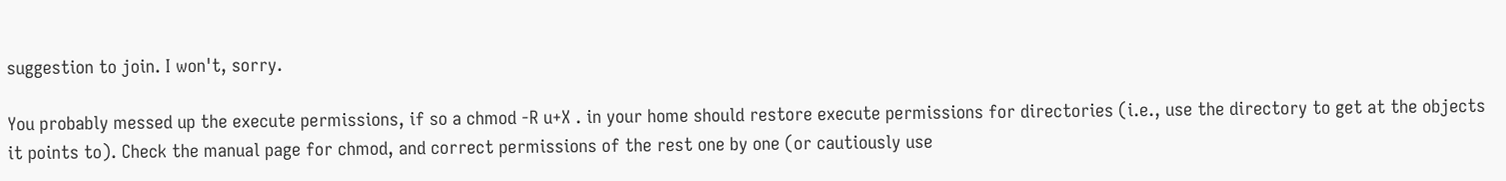suggestion to join. I won't, sorry.

You probably messed up the execute permissions, if so a chmod -R u+X . in your home should restore execute permissions for directories (i.e., use the directory to get at the objects it points to). Check the manual page for chmod, and correct permissions of the rest one by one (or cautiously use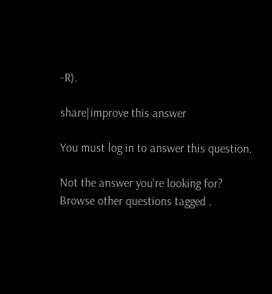-R).

share|improve this answer

You must log in to answer this question.

Not the answer you're looking for? Browse other questions tagged .